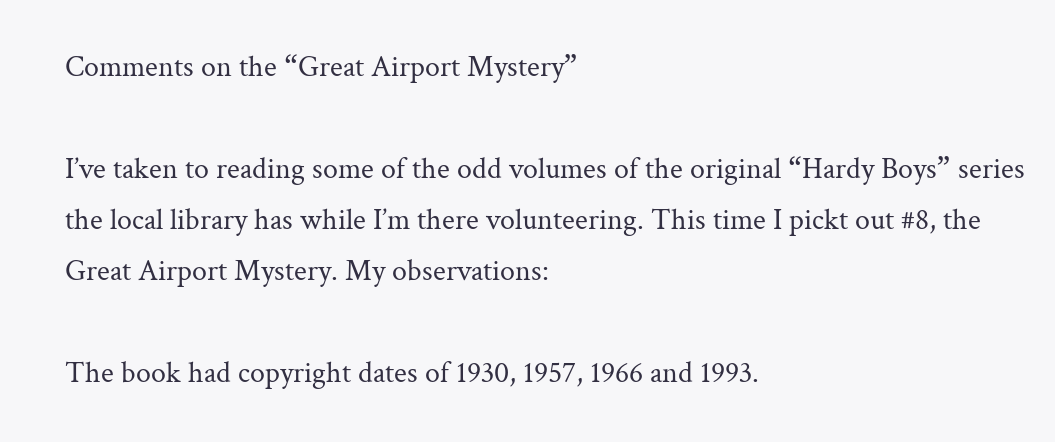Comments on the “Great Airport Mystery”

I’ve taken to reading some of the odd volumes of the original “Hardy Boys” series the local library has while I’m there volunteering. This time I pickt out #8, the Great Airport Mystery. My observations:

The book had copyright dates of 1930, 1957, 1966 and 1993.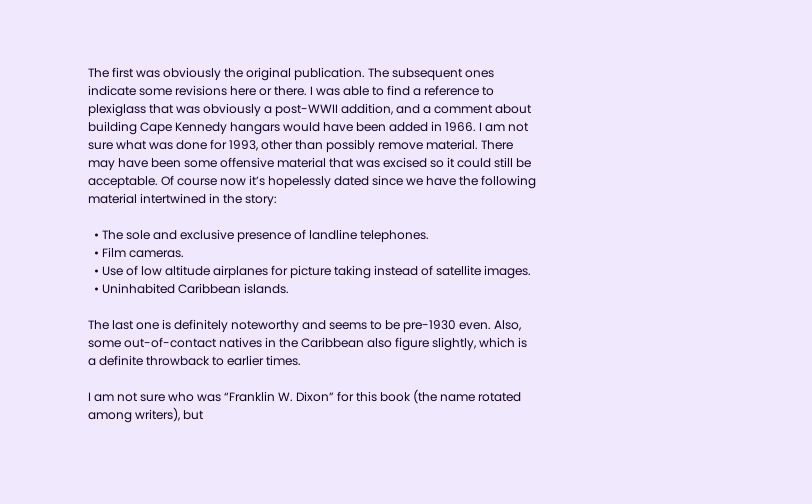The first was obviously the original publication. The subsequent ones indicate some revisions here or there. I was able to find a reference to plexiglass that was obviously a post-WWII addition, and a comment about building Cape Kennedy hangars would have been added in 1966. I am not sure what was done for 1993, other than possibly remove material. There may have been some offensive material that was excised so it could still be acceptable. Of course now it’s hopelessly dated since we have the following material intertwined in the story:

  • The sole and exclusive presence of landline telephones.
  • Film cameras.
  • Use of low altitude airplanes for picture taking instead of satellite images.
  • Uninhabited Caribbean islands.

The last one is definitely noteworthy and seems to be pre-1930 even. Also, some out-of-contact natives in the Caribbean also figure slightly, which is a definite throwback to earlier times.

I am not sure who was “Franklin W. Dixon” for this book (the name rotated among writers), but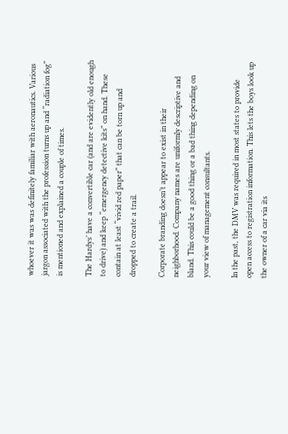whoever it was was definitely familiar with aeronautics. Various jargon associated with the profession turns up and “radiation fog” is mentioned and explained a couple of times.

The Hardys’ have a convertible car (and are evidently old enough to drive) and keep “emergency detective kits” on hand. These contain at least “vivid red paper” that can be torn up and dropped to create a trail.

Corporate branding doesn’t appear to exist in their neighborhood. Company names are uniformly descriptive and bland. This could be a good thing or a bad thing depending on your view of management consultants.

In the past, the DMV was required in most states to provide open access to registration information. This lets the boys look up the owner of a car via its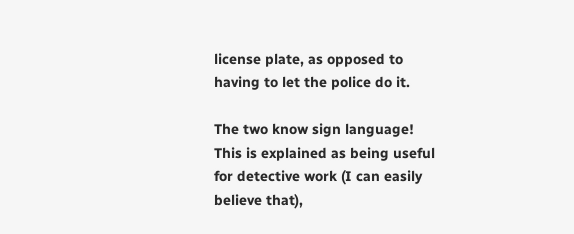license plate, as opposed to having to let the police do it.

The two know sign language! This is explained as being useful for detective work (I can easily believe that),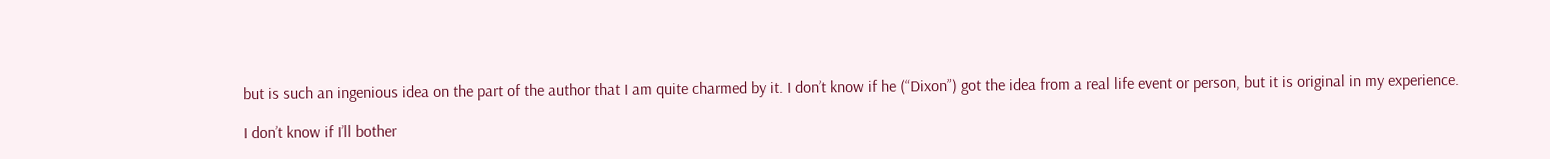but is such an ingenious idea on the part of the author that I am quite charmed by it. I don’t know if he (“Dixon”) got the idea from a real life event or person, but it is original in my experience.

I don’t know if I’ll bother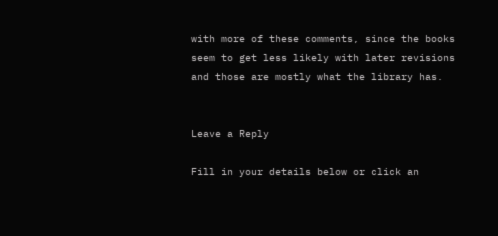with more of these comments, since the books seem to get less likely with later revisions and those are mostly what the library has.


Leave a Reply

Fill in your details below or click an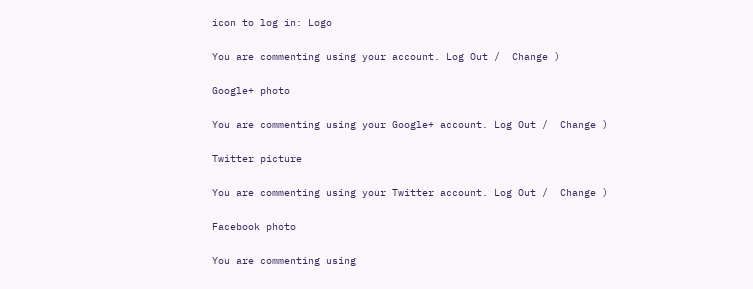icon to log in: Logo

You are commenting using your account. Log Out /  Change )

Google+ photo

You are commenting using your Google+ account. Log Out /  Change )

Twitter picture

You are commenting using your Twitter account. Log Out /  Change )

Facebook photo

You are commenting using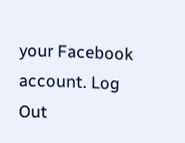your Facebook account. Log Out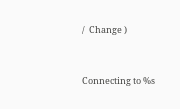/  Change )


Connecting to %s